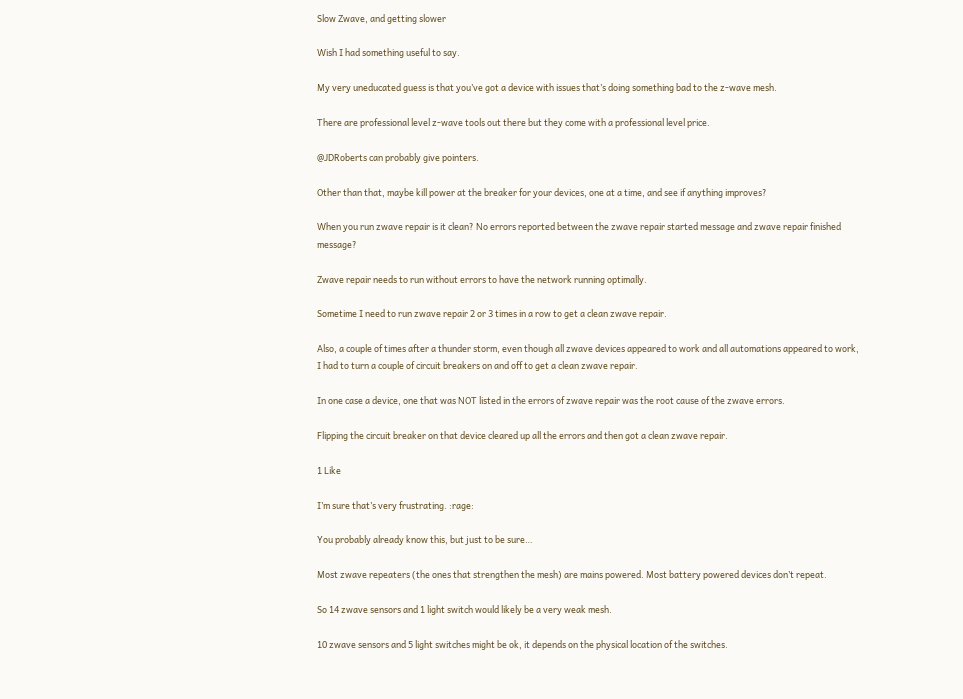Slow Zwave, and getting slower

Wish I had something useful to say.

My very uneducated guess is that you’ve got a device with issues that’s doing something bad to the z-wave mesh.

There are professional level z-wave tools out there but they come with a professional level price.

@JDRoberts can probably give pointers.

Other than that, maybe kill power at the breaker for your devices, one at a time, and see if anything improves?

When you run zwave repair is it clean? No errors reported between the zwave repair started message and zwave repair finished message?

Zwave repair needs to run without errors to have the network running optimally.

Sometime I need to run zwave repair 2 or 3 times in a row to get a clean zwave repair.

Also, a couple of times after a thunder storm, even though all zwave devices appeared to work and all automations appeared to work, I had to turn a couple of circuit breakers on and off to get a clean zwave repair.

In one case a device, one that was NOT listed in the errors of zwave repair was the root cause of the zwave errors.

Flipping the circuit breaker on that device cleared up all the errors and then got a clean zwave repair.

1 Like

I’m sure that’s very frustrating. :rage:

You probably already know this, but just to be sure…

Most zwave repeaters (the ones that strengthen the mesh) are mains powered. Most battery powered devices don’t repeat.

So 14 zwave sensors and 1 light switch would likely be a very weak mesh.

10 zwave sensors and 5 light switches might be ok, it depends on the physical location of the switches.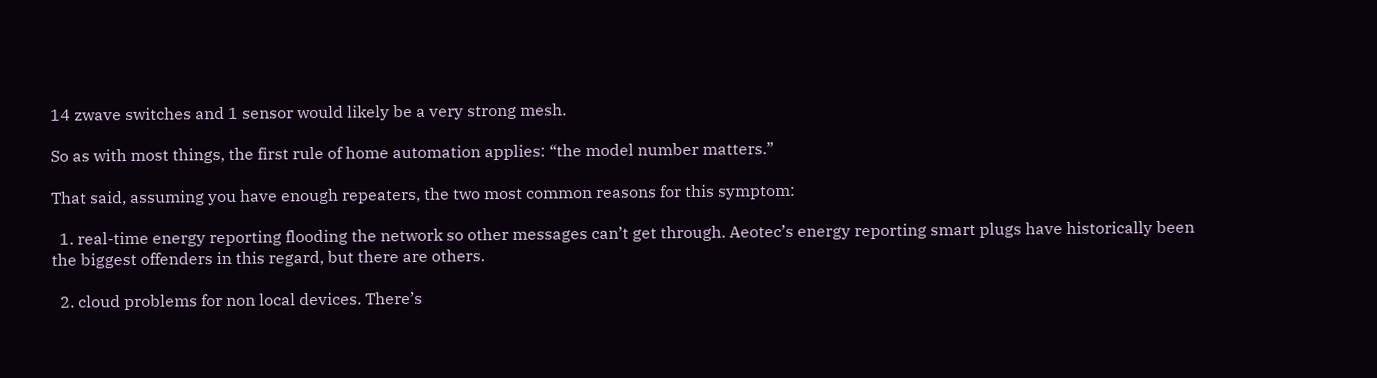14 zwave switches and 1 sensor would likely be a very strong mesh.

So as with most things, the first rule of home automation applies: “the model number matters.”

That said, assuming you have enough repeaters, the two most common reasons for this symptom:

  1. real-time energy reporting flooding the network so other messages can’t get through. Aeotec’s energy reporting smart plugs have historically been the biggest offenders in this regard, but there are others.

  2. cloud problems for non local devices. There’s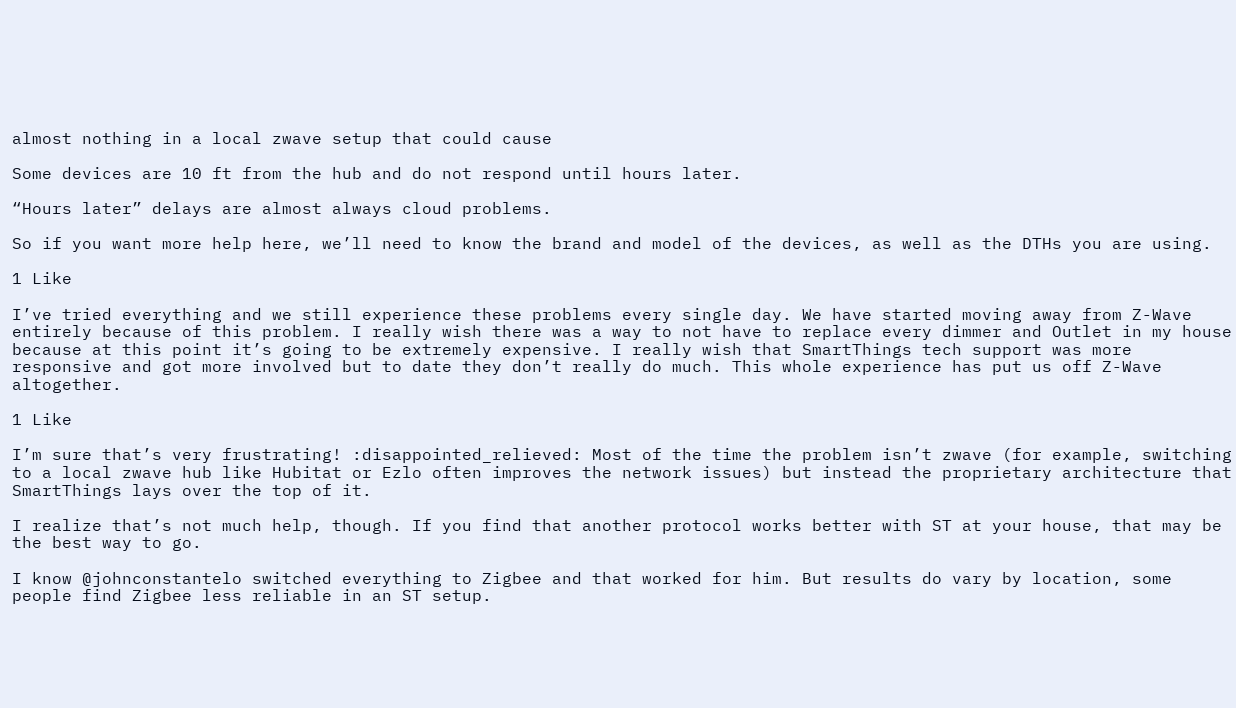almost nothing in a local zwave setup that could cause

Some devices are 10 ft from the hub and do not respond until hours later.

“Hours later” delays are almost always cloud problems.

So if you want more help here, we’ll need to know the brand and model of the devices, as well as the DTHs you are using.

1 Like

I’ve tried everything and we still experience these problems every single day. We have started moving away from Z-Wave entirely because of this problem. I really wish there was a way to not have to replace every dimmer and Outlet in my house because at this point it’s going to be extremely expensive. I really wish that SmartThings tech support was more responsive and got more involved but to date they don’t really do much. This whole experience has put us off Z-Wave altogether.

1 Like

I’m sure that’s very frustrating! :disappointed_relieved: Most of the time the problem isn’t zwave (for example, switching to a local zwave hub like Hubitat or Ezlo often improves the network issues) but instead the proprietary architecture that SmartThings lays over the top of it.

I realize that’s not much help, though. If you find that another protocol works better with ST at your house, that may be the best way to go.

I know @johnconstantelo switched everything to Zigbee and that worked for him. But results do vary by location, some people find Zigbee less reliable in an ST setup.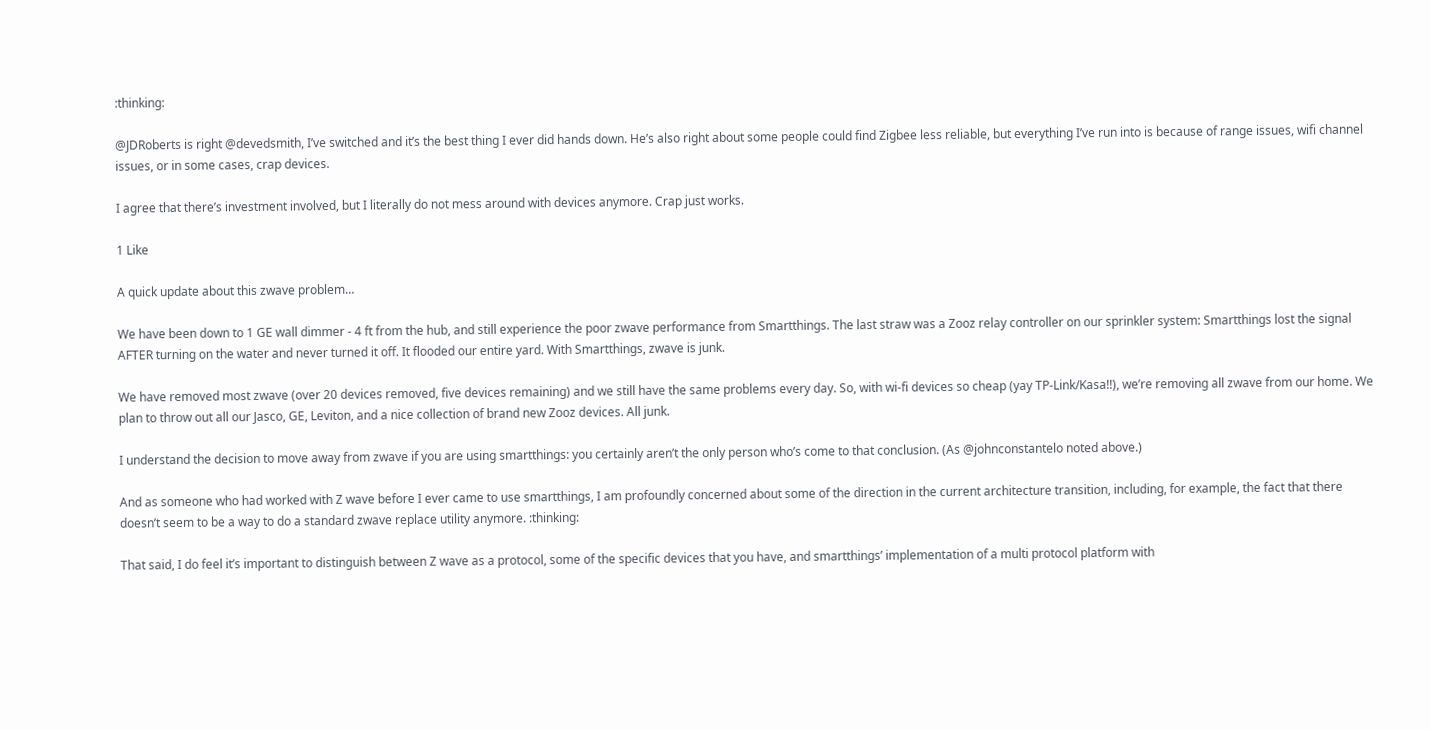:thinking:

@JDRoberts is right @devedsmith, I’ve switched and it’s the best thing I ever did hands down. He’s also right about some people could find Zigbee less reliable, but everything I’ve run into is because of range issues, wifi channel issues, or in some cases, crap devices.

I agree that there’s investment involved, but I literally do not mess around with devices anymore. Crap just works.

1 Like

A quick update about this zwave problem…

We have been down to 1 GE wall dimmer - 4 ft from the hub, and still experience the poor zwave performance from Smartthings. The last straw was a Zooz relay controller on our sprinkler system: Smartthings lost the signal AFTER turning on the water and never turned it off. It flooded our entire yard. With Smartthings, zwave is junk.

We have removed most zwave (over 20 devices removed, five devices remaining) and we still have the same problems every day. So, with wi-fi devices so cheap (yay TP-Link/Kasa!!), we’re removing all zwave from our home. We plan to throw out all our Jasco, GE, Leviton, and a nice collection of brand new Zooz devices. All junk.

I understand the decision to move away from zwave if you are using smartthings: you certainly aren’t the only person who’s come to that conclusion. (As @johnconstantelo noted above.)

And as someone who had worked with Z wave before I ever came to use smartthings, I am profoundly concerned about some of the direction in the current architecture transition, including, for example, the fact that there doesn’t seem to be a way to do a standard zwave replace utility anymore. :thinking:

That said, I do feel it’s important to distinguish between Z wave as a protocol, some of the specific devices that you have, and smartthings’ implementation of a multi protocol platform with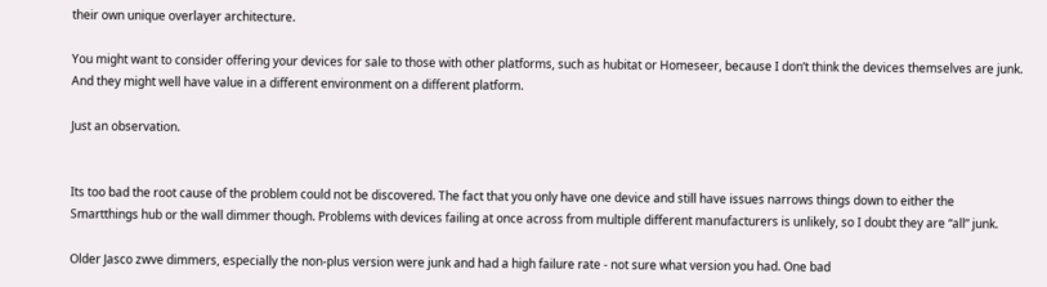their own unique overlayer architecture.

You might want to consider offering your devices for sale to those with other platforms, such as hubitat or Homeseer, because I don’t think the devices themselves are junk. And they might well have value in a different environment on a different platform.

Just an observation.


Its too bad the root cause of the problem could not be discovered. The fact that you only have one device and still have issues narrows things down to either the Smartthings hub or the wall dimmer though. Problems with devices failing at once across from multiple different manufacturers is unlikely, so I doubt they are “all” junk.

Older Jasco zwve dimmers, especially the non-plus version were junk and had a high failure rate - not sure what version you had. One bad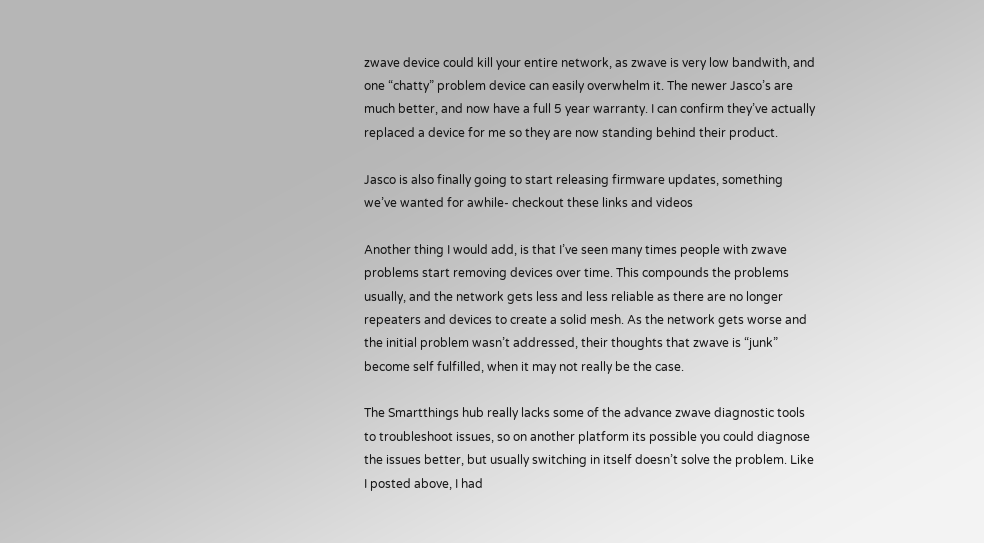zwave device could kill your entire network, as zwave is very low bandwith, and one “chatty” problem device can easily overwhelm it. The newer Jasco’s are much better, and now have a full 5 year warranty. I can confirm they’ve actually replaced a device for me so they are now standing behind their product.

Jasco is also finally going to start releasing firmware updates, something we’ve wanted for awhile- checkout these links and videos

Another thing I would add, is that I’ve seen many times people with zwave problems start removing devices over time. This compounds the problems usually, and the network gets less and less reliable as there are no longer repeaters and devices to create a solid mesh. As the network gets worse and the initial problem wasn’t addressed, their thoughts that zwave is “junk” become self fulfilled, when it may not really be the case.

The Smartthings hub really lacks some of the advance zwave diagnostic tools to troubleshoot issues, so on another platform its possible you could diagnose the issues better, but usually switching in itself doesn’t solve the problem. Like I posted above, I had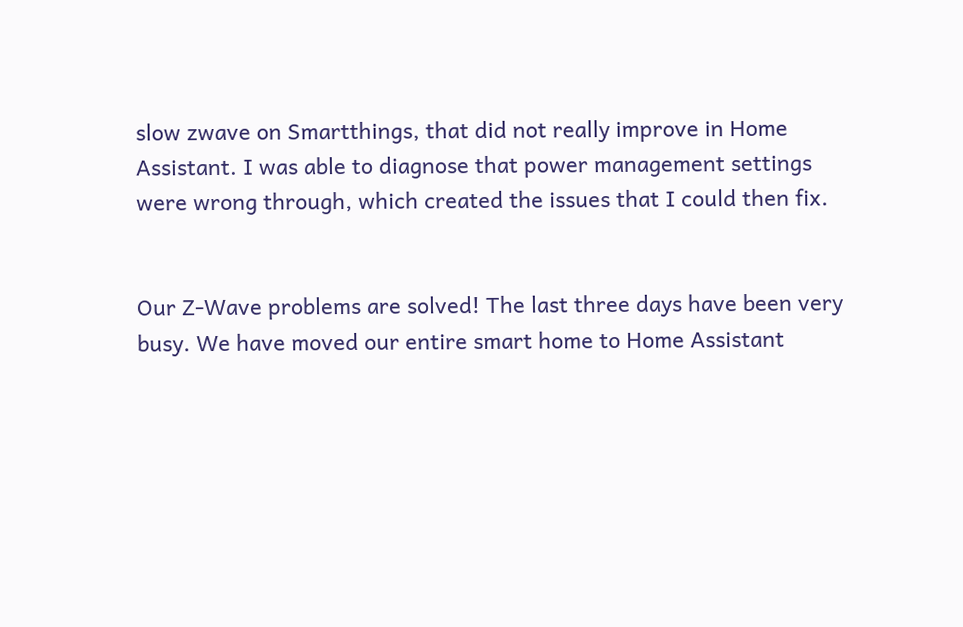slow zwave on Smartthings, that did not really improve in Home Assistant. I was able to diagnose that power management settings were wrong through, which created the issues that I could then fix.


Our Z-Wave problems are solved! The last three days have been very busy. We have moved our entire smart home to Home Assistant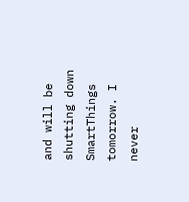and will be shutting down SmartThings tomorrow. I never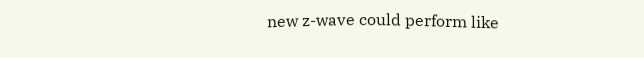new z-wave could perform like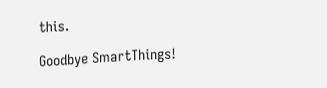this.

Goodbye SmartThings!